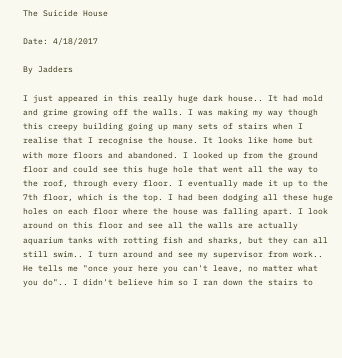The Suicide House

Date: 4/18/2017

By Jadders

I just appeared in this really huge dark house.. It had mold and grime growing off the walls. I was making my way though this creepy building going up many sets of stairs when I realise that I recognise the house. It looks like home but with more floors and abandoned. I looked up from the ground floor and could see this huge hole that went all the way to the roof, through every floor. I eventually made it up to the 7th floor, which is the top. I had been dodging all these huge holes on each floor where the house was falling apart. I look around on this floor and see all the walls are actually aquarium tanks with rotting fish and sharks, but they can all still swim.. I turn around and see my supervisor from work.. He tells me "once your here you can't leave, no matter what you do".. I didn't believe him so I ran down the stairs to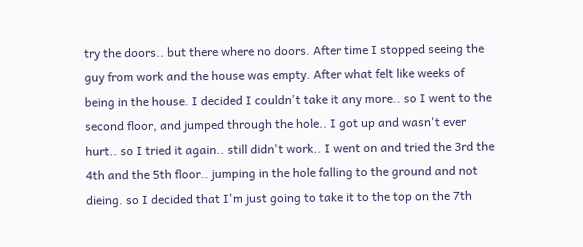try the doors.. but there where no doors. After time I stopped seeing the guy from work and the house was empty. After what felt like weeks of being in the house. I decided I couldn't take it any more.. so I went to the second floor, and jumped through the hole.. I got up and wasn't ever hurt.. so I tried it again.. still didn't work.. I went on and tried the 3rd the 4th and the 5th floor.. jumping in the hole falling to the ground and not dieing. so I decided that I'm just going to take it to the top on the 7th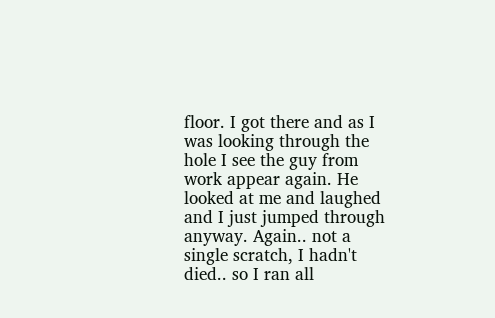floor. I got there and as I was looking through the hole I see the guy from work appear again. He looked at me and laughed and I just jumped through anyway. Again.. not a single scratch, I hadn't died.. so I ran all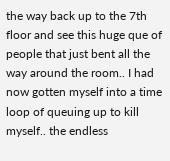the way back up to the 7th floor and see this huge que of people that just bent all the way around the room.. I had now gotten myself into a time loop of queuing up to kill myself.. the endless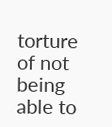torture of not being able to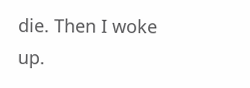die. Then I woke up.